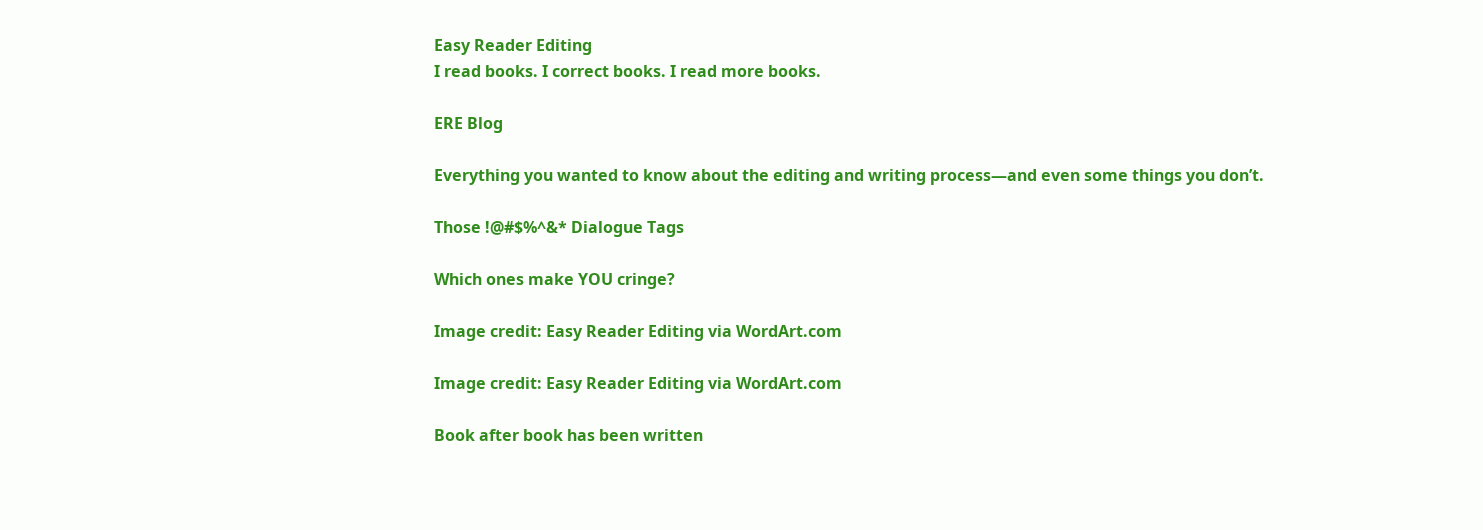Easy Reader Editing
I read books. I correct books. I read more books.

ERE Blog

Everything you wanted to know about the editing and writing process—and even some things you don’t.

Those !@#$%^&* Dialogue Tags

Which ones make YOU cringe?

Image credit: Easy Reader Editing via WordArt.com

Image credit: Easy Reader Editing via WordArt.com

Book after book has been written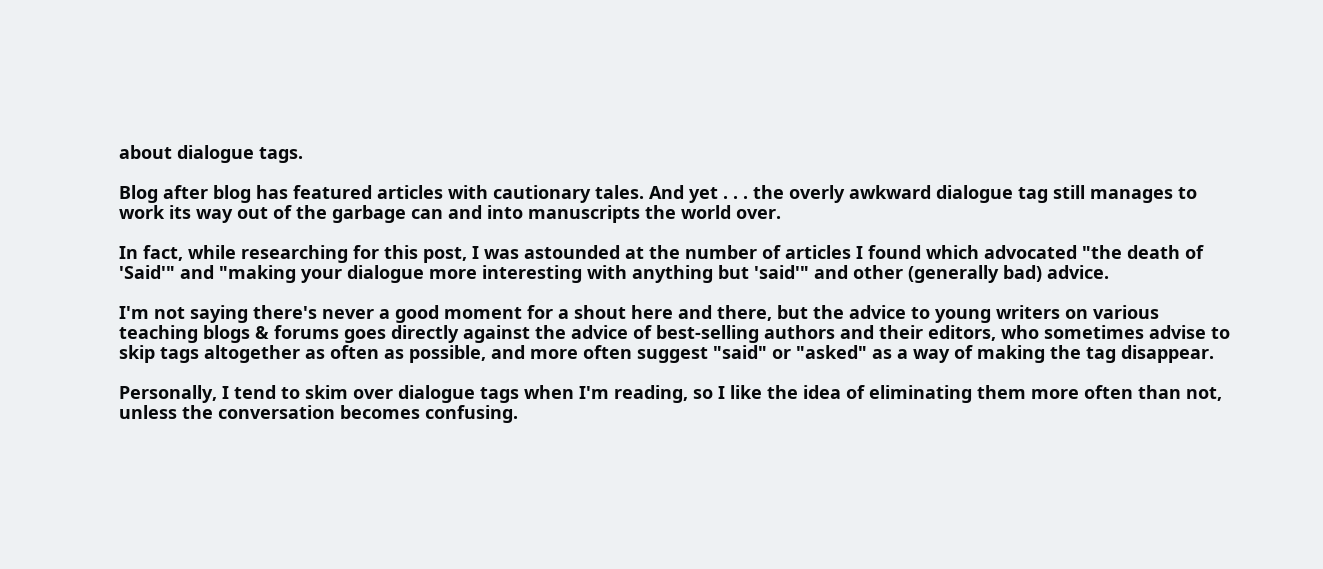about dialogue tags.

Blog after blog has featured articles with cautionary tales. And yet . . . the overly awkward dialogue tag still manages to work its way out of the garbage can and into manuscripts the world over.

In fact, while researching for this post, I was astounded at the number of articles I found which advocated "the death of 'Said'" and "making your dialogue more interesting with anything but 'said'" and other (generally bad) advice.

I'm not saying there's never a good moment for a shout here and there, but the advice to young writers on various teaching blogs & forums goes directly against the advice of best-selling authors and their editors, who sometimes advise to skip tags altogether as often as possible, and more often suggest "said" or "asked" as a way of making the tag disappear.

Personally, I tend to skim over dialogue tags when I'm reading, so I like the idea of eliminating them more often than not, unless the conversation becomes confusing.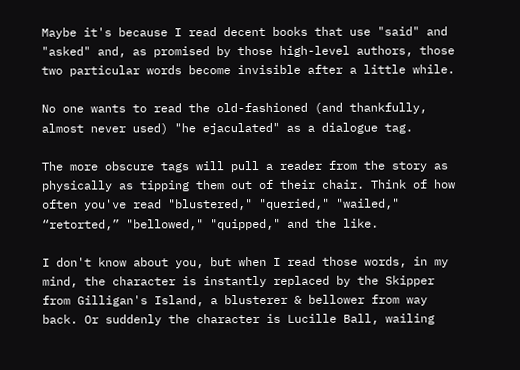Maybe it's because I read decent books that use "said" and "asked" and, as promised by those high-level authors, those two particular words become invisible after a little while.

No one wants to read the old-fashioned (and thankfully, almost never used) "he ejaculated" as a dialogue tag.

The more obscure tags will pull a reader from the story as physically as tipping them out of their chair. Think of how often you've read "blustered," "queried," "wailed," “retorted,” "bellowed," "quipped," and the like.

I don't know about you, but when I read those words, in my mind, the character is instantly replaced by the Skipper from Gilligan's Island, a blusterer & bellower from way back. Or suddenly the character is Lucille Ball, wailing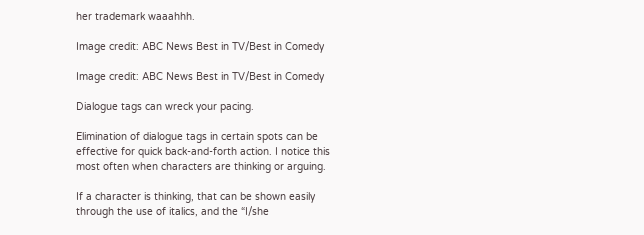her trademark waaahhh.

Image credit: ABC News Best in TV/Best in Comedy

Image credit: ABC News Best in TV/Best in Comedy

Dialogue tags can wreck your pacing.

Elimination of dialogue tags in certain spots can be effective for quick back-and-forth action. I notice this most often when characters are thinking or arguing.

If a character is thinking, that can be shown easily through the use of italics, and the “I/she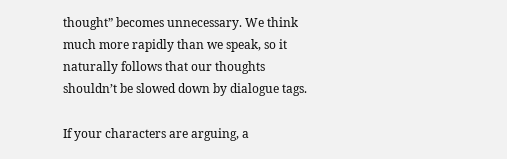thought” becomes unnecessary. We think much more rapidly than we speak, so it naturally follows that our thoughts shouldn’t be slowed down by dialogue tags.

If your characters are arguing, a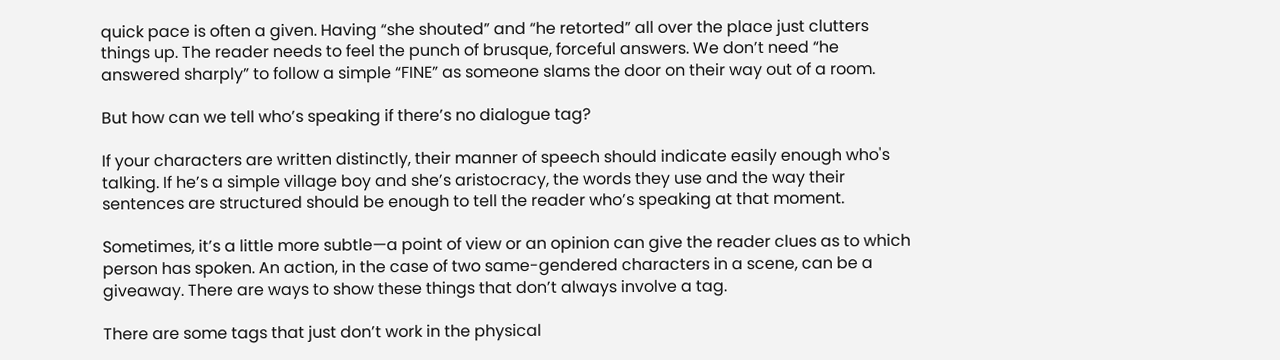quick pace is often a given. Having “she shouted” and “he retorted” all over the place just clutters things up. The reader needs to feel the punch of brusque, forceful answers. We don’t need “he answered sharply” to follow a simple “FINE” as someone slams the door on their way out of a room.

But how can we tell who’s speaking if there’s no dialogue tag?

If your characters are written distinctly, their manner of speech should indicate easily enough who's talking. If he’s a simple village boy and she’s aristocracy, the words they use and the way their sentences are structured should be enough to tell the reader who’s speaking at that moment.

Sometimes, it’s a little more subtle—a point of view or an opinion can give the reader clues as to which person has spoken. An action, in the case of two same-gendered characters in a scene, can be a giveaway. There are ways to show these things that don’t always involve a tag.

There are some tags that just don’t work in the physical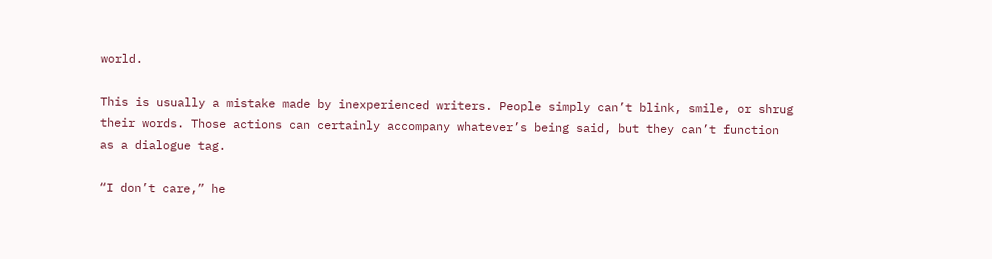world.

This is usually a mistake made by inexperienced writers. People simply can’t blink, smile, or shrug their words. Those actions can certainly accompany whatever’s being said, but they can’t function as a dialogue tag.

“I don’t care,” he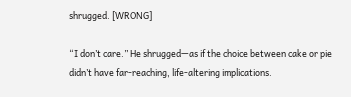shrugged. [WRONG]

“I don’t care.” He shrugged—as if the choice between cake or pie didn’t have far-reaching, life-altering implications.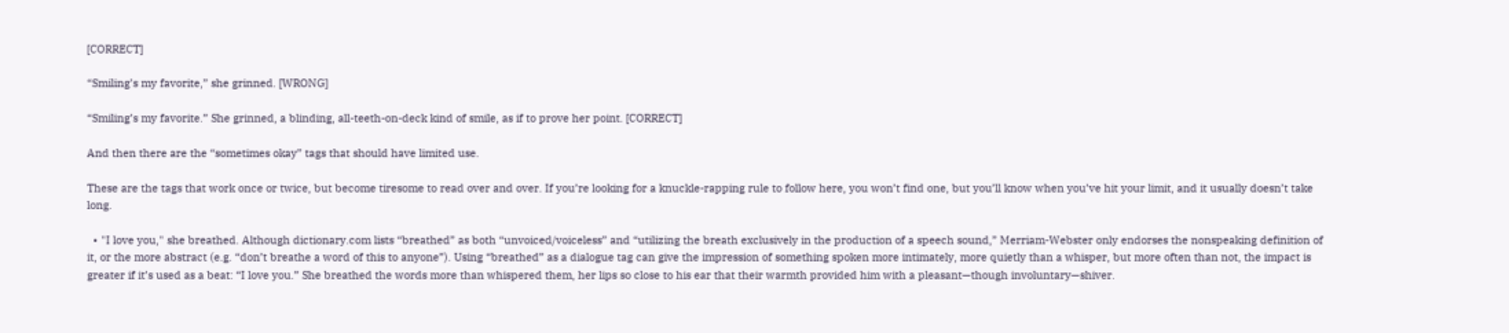[CORRECT]

“Smiling’s my favorite,” she grinned. [WRONG]

“Smiling’s my favorite.” She grinned, a blinding, all-teeth-on-deck kind of smile, as if to prove her point. [CORRECT]

And then there are the “sometimes okay” tags that should have limited use.

These are the tags that work once or twice, but become tiresome to read over and over. If you’re looking for a knuckle-rapping rule to follow here, you won’t find one, but you’ll know when you’ve hit your limit, and it usually doesn’t take long.

  • "I love you," she breathed. Although dictionary.com lists “breathed” as both “unvoiced/voiceless” and “utilizing the breath exclusively in the production of a speech sound,” Merriam-Webster only endorses the nonspeaking definition of it, or the more abstract (e.g. “don’t breathe a word of this to anyone”). Using “breathed” as a dialogue tag can give the impression of something spoken more intimately, more quietly than a whisper, but more often than not, the impact is greater if it’s used as a beat: “I love you.” She breathed the words more than whispered them, her lips so close to his ear that their warmth provided him with a pleasant—though involuntary—shiver.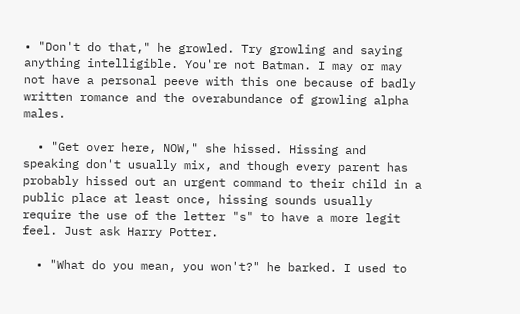• "Don't do that," he growled. Try growling and saying anything intelligible. You're not Batman. I may or may not have a personal peeve with this one because of badly written romance and the overabundance of growling alpha males.

  • "Get over here, NOW," she hissed. Hissing and speaking don't usually mix, and though every parent has probably hissed out an urgent command to their child in a public place at least once, hissing sounds usually require the use of the letter "s" to have a more legit feel. Just ask Harry Potter.

  • "What do you mean, you won't?" he barked. I used to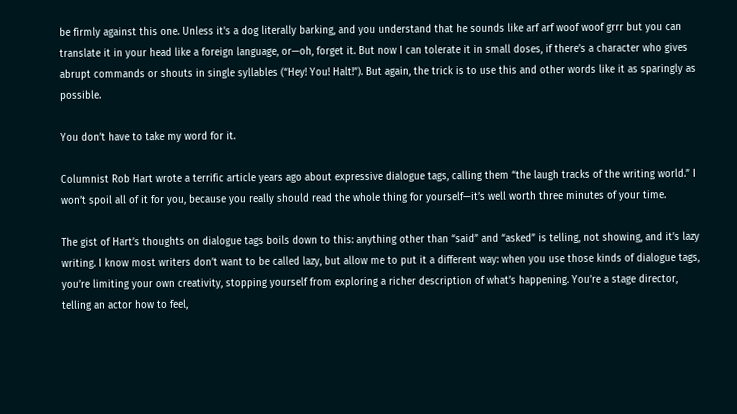be firmly against this one. Unless it's a dog literally barking, and you understand that he sounds like arf arf woof woof grrr but you can translate it in your head like a foreign language, or—oh, forget it. But now I can tolerate it in small doses, if there’s a character who gives abrupt commands or shouts in single syllables (“Hey! You! Halt!”). But again, the trick is to use this and other words like it as sparingly as possible.

You don’t have to take my word for it.

Columnist Rob Hart wrote a terrific article years ago about expressive dialogue tags, calling them “the laugh tracks of the writing world.” I won’t spoil all of it for you, because you really should read the whole thing for yourself—it’s well worth three minutes of your time.

The gist of Hart’s thoughts on dialogue tags boils down to this: anything other than “said” and “asked” is telling, not showing, and it’s lazy writing. I know most writers don’t want to be called lazy, but allow me to put it a different way: when you use those kinds of dialogue tags, you’re limiting your own creativity, stopping yourself from exploring a richer description of what’s happening. You’re a stage director, telling an actor how to feel,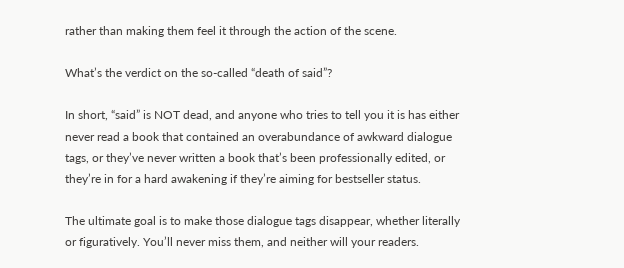rather than making them feel it through the action of the scene.

What’s the verdict on the so-called “death of said”?

In short, “said” is NOT dead, and anyone who tries to tell you it is has either never read a book that contained an overabundance of awkward dialogue tags, or they’ve never written a book that’s been professionally edited, or they’re in for a hard awakening if they’re aiming for bestseller status.

The ultimate goal is to make those dialogue tags disappear, whether literally or figuratively. You’ll never miss them, and neither will your readers.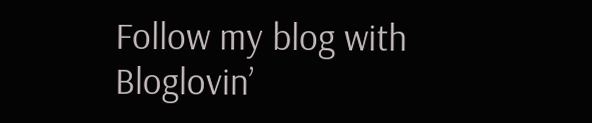Follow my blog with Bloglovin’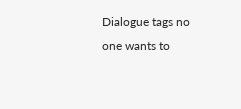Dialogue tags no one wants to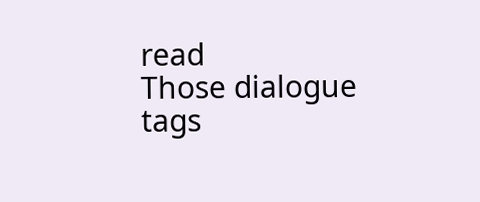read
Those dialogue tags